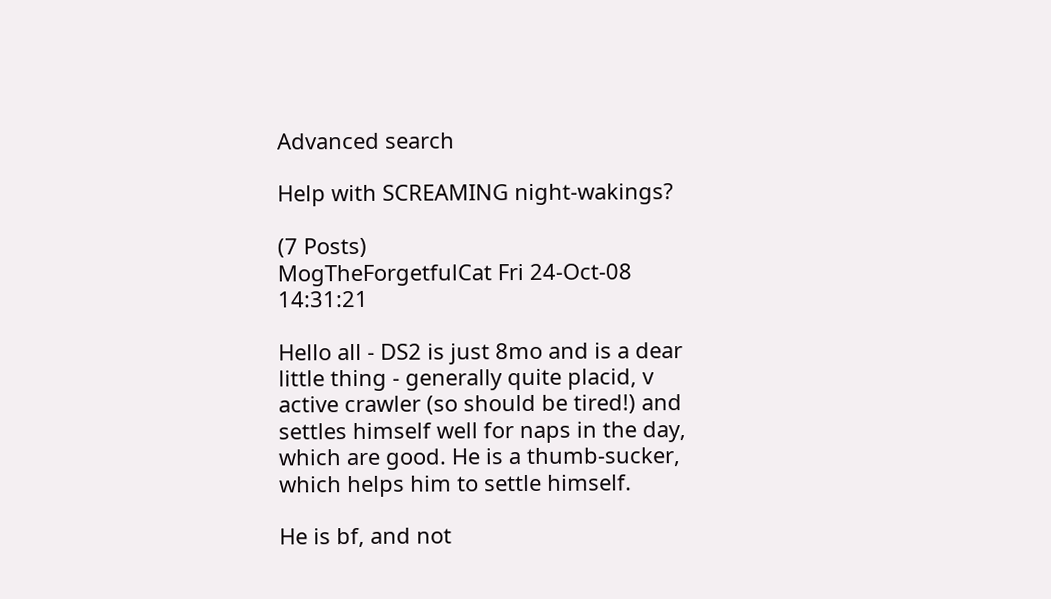Advanced search

Help with SCREAMING night-wakings?

(7 Posts)
MogTheForgetfulCat Fri 24-Oct-08 14:31:21

Hello all - DS2 is just 8mo and is a dear little thing - generally quite placid, v active crawler (so should be tired!) and settles himself well for naps in the day, which are good. He is a thumb-sucker, which helps him to settle himself.

He is bf, and not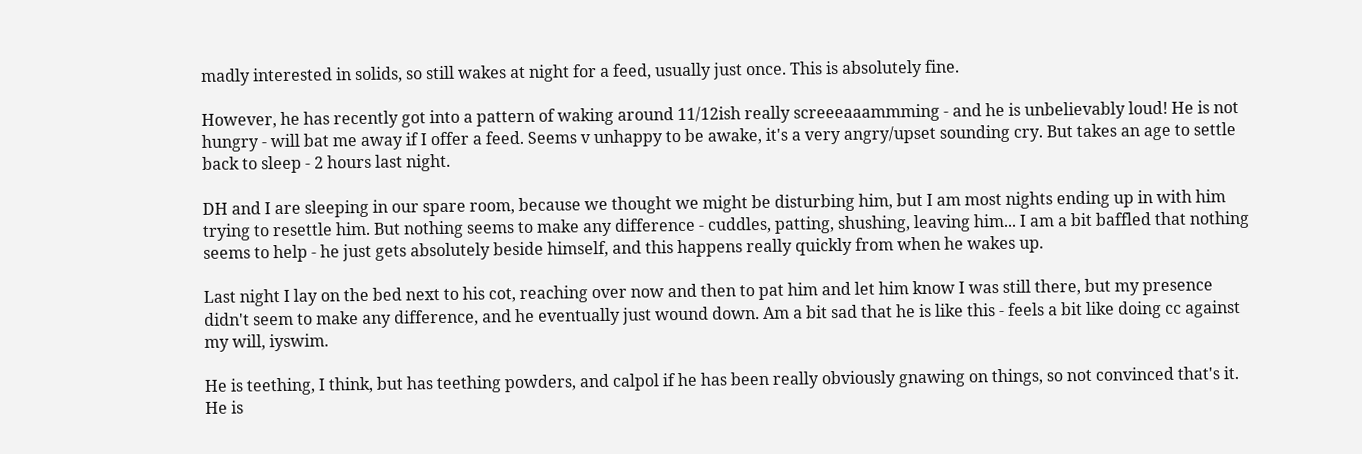madly interested in solids, so still wakes at night for a feed, usually just once. This is absolutely fine.

However, he has recently got into a pattern of waking around 11/12ish really screeeaaammming - and he is unbelievably loud! He is not hungry - will bat me away if I offer a feed. Seems v unhappy to be awake, it's a very angry/upset sounding cry. But takes an age to settle back to sleep - 2 hours last night.

DH and I are sleeping in our spare room, because we thought we might be disturbing him, but I am most nights ending up in with him trying to resettle him. But nothing seems to make any difference - cuddles, patting, shushing, leaving him... I am a bit baffled that nothing seems to help - he just gets absolutely beside himself, and this happens really quickly from when he wakes up.

Last night I lay on the bed next to his cot, reaching over now and then to pat him and let him know I was still there, but my presence didn't seem to make any difference, and he eventually just wound down. Am a bit sad that he is like this - feels a bit like doing cc against my will, iyswim.

He is teething, I think, but has teething powders, and calpol if he has been really obviously gnawing on things, so not convinced that's it. He is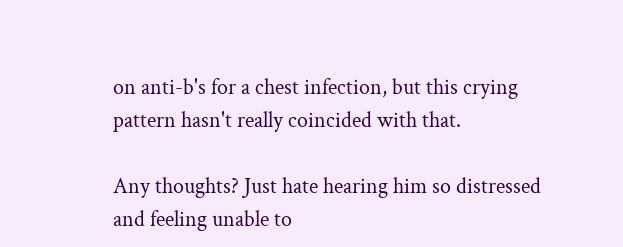on anti-b's for a chest infection, but this crying pattern hasn't really coincided with that.

Any thoughts? Just hate hearing him so distressed and feeling unable to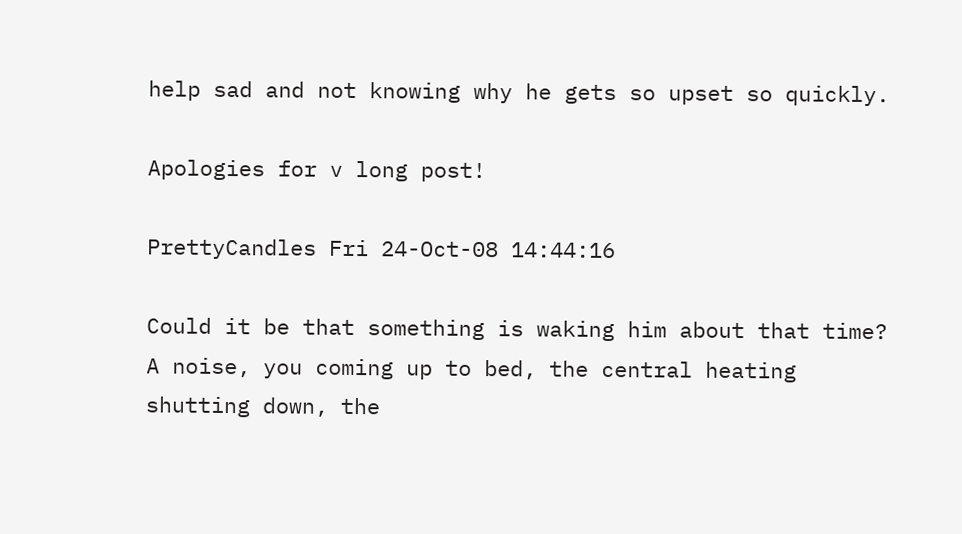help sad and not knowing why he gets so upset so quickly.

Apologies for v long post!

PrettyCandles Fri 24-Oct-08 14:44:16

Could it be that something is waking him about that time? A noise, you coming up to bed, the central heating shutting down, the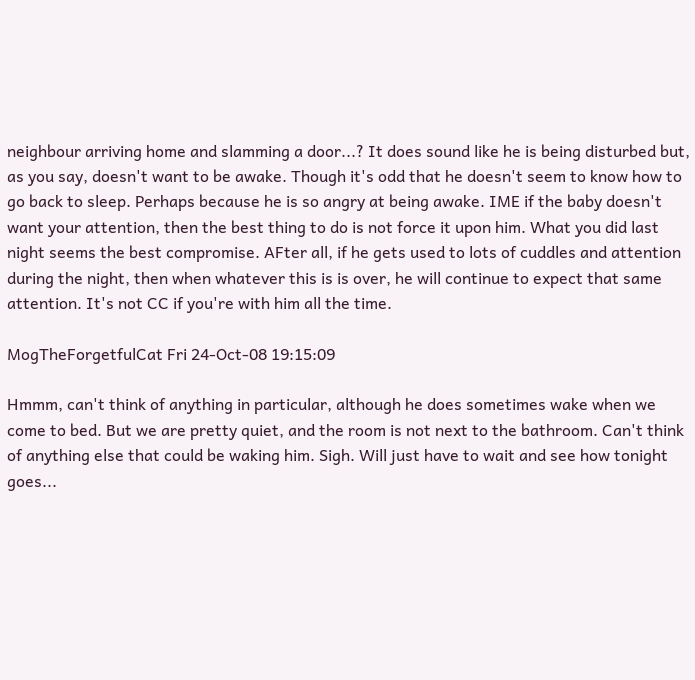neighbour arriving home and slamming a door...? It does sound like he is being disturbed but, as you say, doesn't want to be awake. Though it's odd that he doesn't seem to know how to go back to sleep. Perhaps because he is so angry at being awake. IME if the baby doesn't want your attention, then the best thing to do is not force it upon him. What you did last night seems the best compromise. AFter all, if he gets used to lots of cuddles and attention during the night, then when whatever this is is over, he will continue to expect that same attention. It's not CC if you're with him all the time.

MogTheForgetfulCat Fri 24-Oct-08 19:15:09

Hmmm, can't think of anything in particular, although he does sometimes wake when we come to bed. But we are pretty quiet, and the room is not next to the bathroom. Can't think of anything else that could be waking him. Sigh. Will just have to wait and see how tonight goes...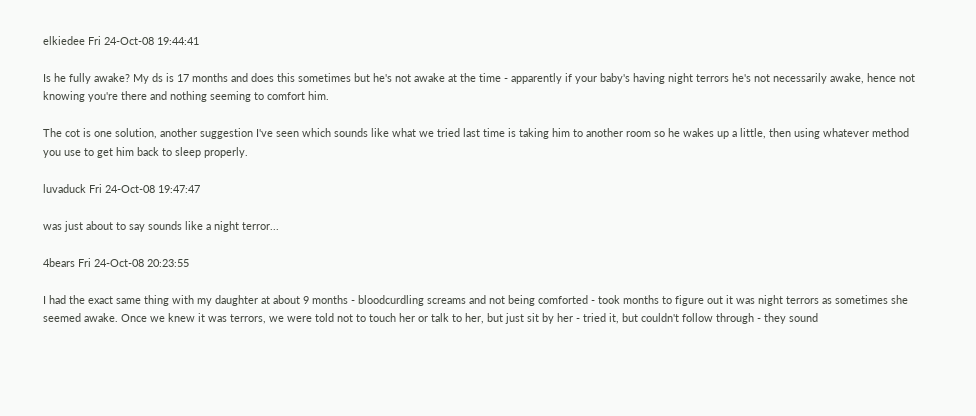elkiedee Fri 24-Oct-08 19:44:41

Is he fully awake? My ds is 17 months and does this sometimes but he's not awake at the time - apparently if your baby's having night terrors he's not necessarily awake, hence not knowing you're there and nothing seeming to comfort him.

The cot is one solution, another suggestion I've seen which sounds like what we tried last time is taking him to another room so he wakes up a little, then using whatever method you use to get him back to sleep properly.

luvaduck Fri 24-Oct-08 19:47:47

was just about to say sounds like a night terror...

4bears Fri 24-Oct-08 20:23:55

I had the exact same thing with my daughter at about 9 months - bloodcurdling screams and not being comforted - took months to figure out it was night terrors as sometimes she seemed awake. Once we knew it was terrors, we were told not to touch her or talk to her, but just sit by her - tried it, but couldn't follow through - they sound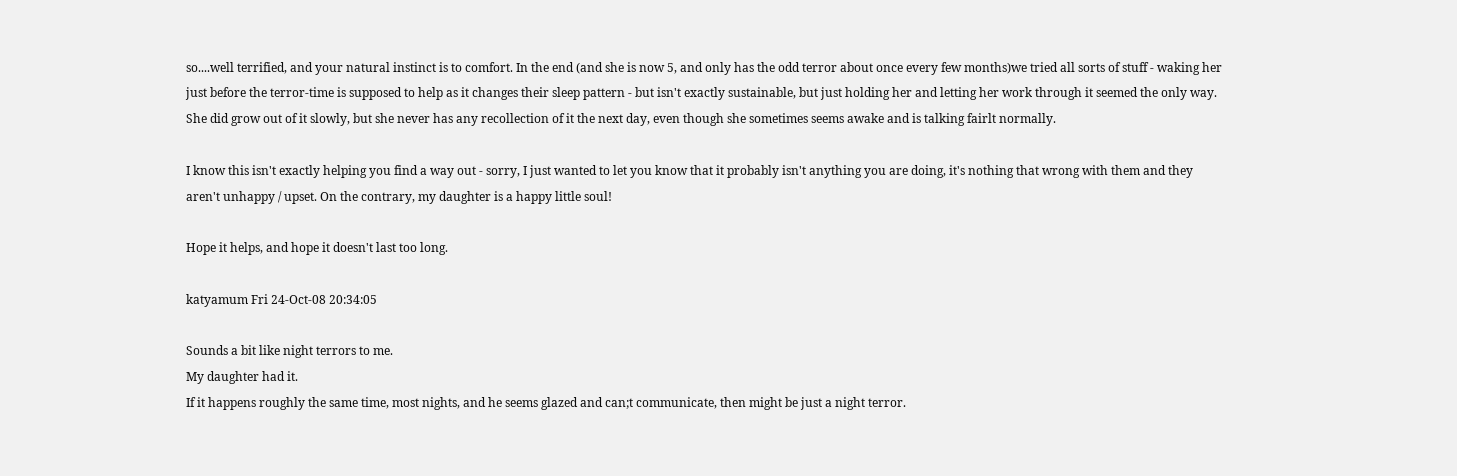so....well terrified, and your natural instinct is to comfort. In the end (and she is now 5, and only has the odd terror about once every few months)we tried all sorts of stuff - waking her just before the terror-time is supposed to help as it changes their sleep pattern - but isn't exactly sustainable, but just holding her and letting her work through it seemed the only way. She did grow out of it slowly, but she never has any recollection of it the next day, even though she sometimes seems awake and is talking fairlt normally.

I know this isn't exactly helping you find a way out - sorry, I just wanted to let you know that it probably isn't anything you are doing, it's nothing that wrong with them and they aren't unhappy / upset. On the contrary, my daughter is a happy little soul!

Hope it helps, and hope it doesn't last too long.

katyamum Fri 24-Oct-08 20:34:05

Sounds a bit like night terrors to me.
My daughter had it.
If it happens roughly the same time, most nights, and he seems glazed and can;t communicate, then might be just a night terror.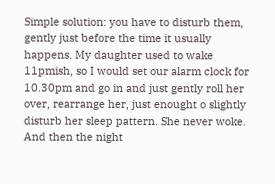Simple solution: you have to disturb them, gently just before the time it usually happens. My daughter used to wake 11pmish, so I would set our alarm clock for 10.30pm and go in and just gently roll her over, rearrange her, just enought o slightly disturb her sleep pattern. She never woke. And then the night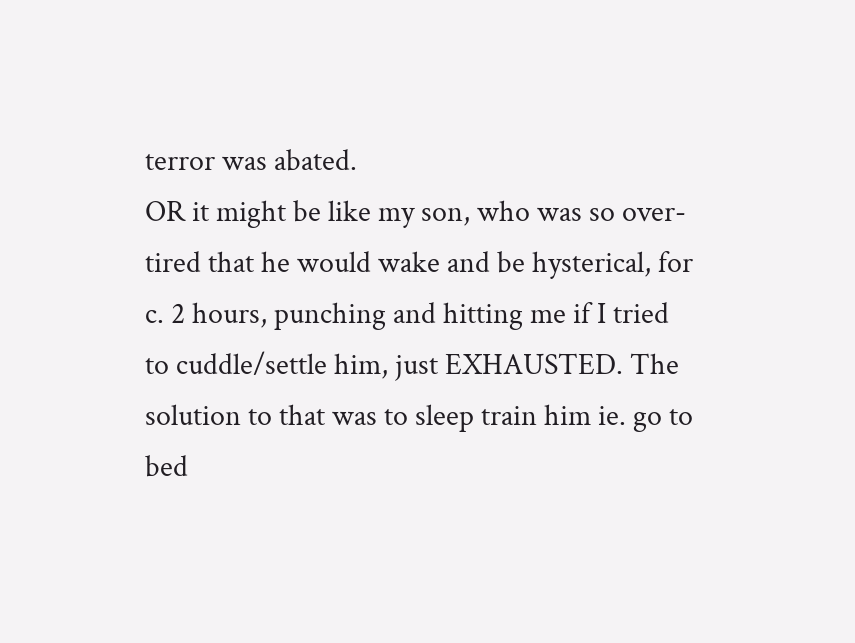terror was abated.
OR it might be like my son, who was so over-tired that he would wake and be hysterical, for c. 2 hours, punching and hitting me if I tried to cuddle/settle him, just EXHAUSTED. The solution to that was to sleep train him ie. go to bed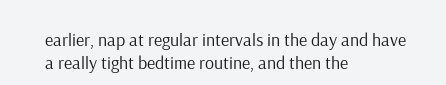earlier, nap at regular intervals in the day and have a really tight bedtime routine, and then the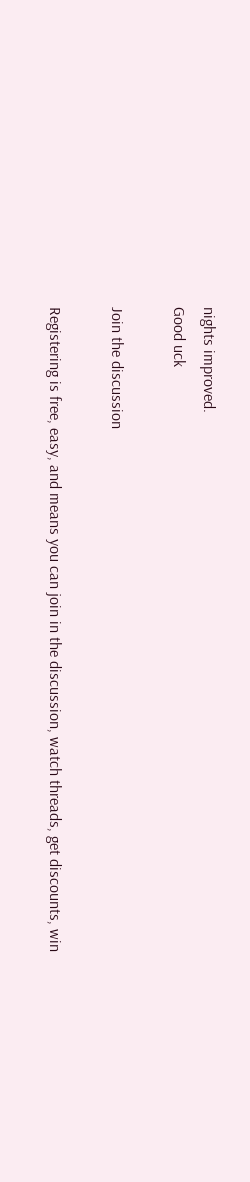nights improved.
Good uck

Join the discussion

Registering is free, easy, and means you can join in the discussion, watch threads, get discounts, win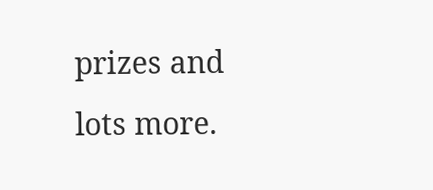prizes and lots more.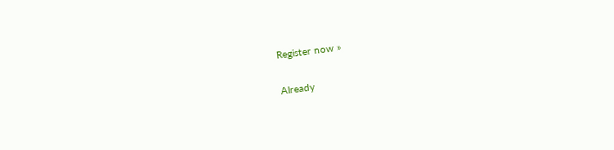Register now »

Already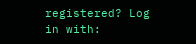registered? Log in with: